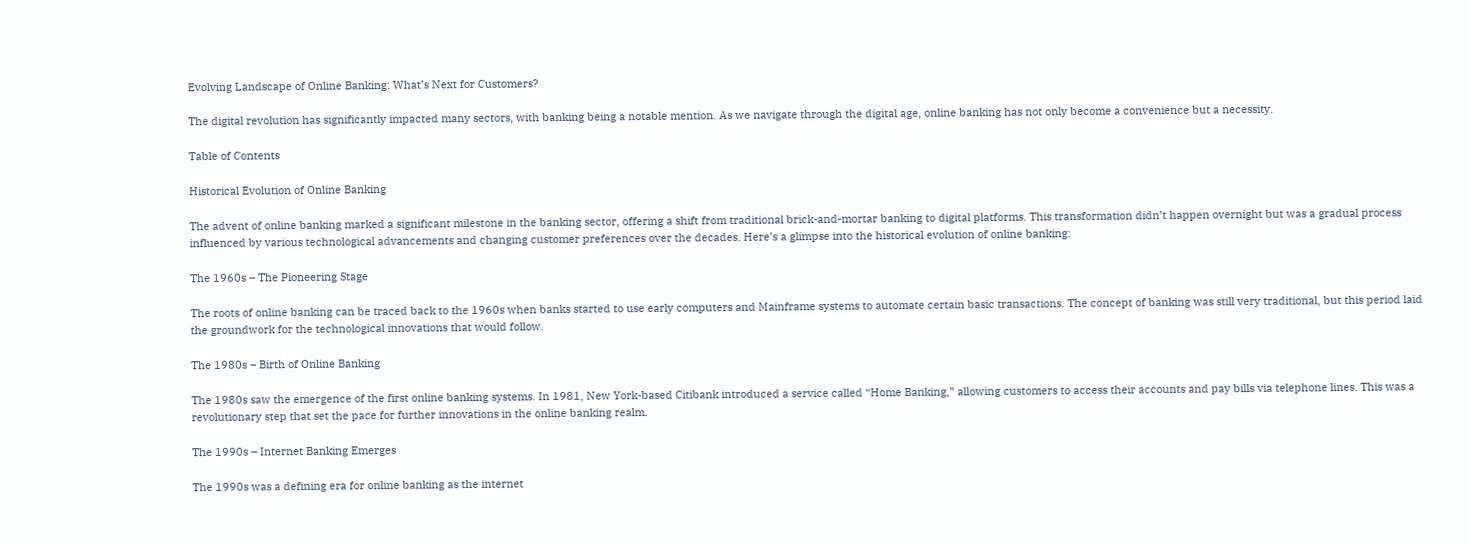Evolving Landscape of Online Banking: What’s Next for Customers?

The digital revolution has significantly impacted many sectors, with banking being a notable mention. As we navigate through the digital age, online banking has not only become a convenience but a necessity.

Table of Contents

Historical Evolution of Online Banking

The advent of online banking marked a significant milestone in the banking sector, offering a shift from traditional brick-and-mortar banking to digital platforms. This transformation didn’t happen overnight but was a gradual process influenced by various technological advancements and changing customer preferences over the decades. Here’s a glimpse into the historical evolution of online banking:

The 1960s – The Pioneering Stage

The roots of online banking can be traced back to the 1960s when banks started to use early computers and Mainframe systems to automate certain basic transactions. The concept of banking was still very traditional, but this period laid the groundwork for the technological innovations that would follow.

The 1980s – Birth of Online Banking

The 1980s saw the emergence of the first online banking systems. In 1981, New York-based Citibank introduced a service called “Home Banking,” allowing customers to access their accounts and pay bills via telephone lines. This was a revolutionary step that set the pace for further innovations in the online banking realm.

The 1990s – Internet Banking Emerges

The 1990s was a defining era for online banking as the internet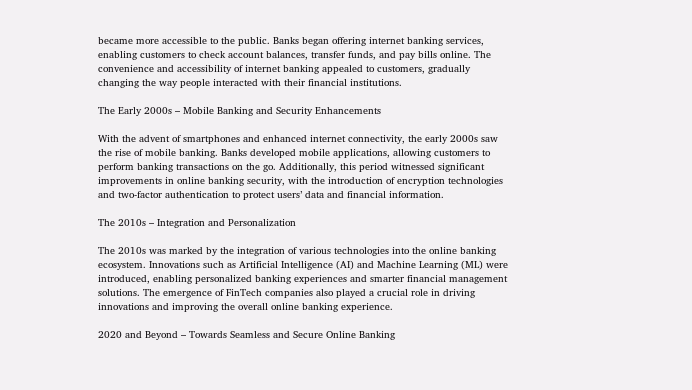became more accessible to the public. Banks began offering internet banking services, enabling customers to check account balances, transfer funds, and pay bills online. The convenience and accessibility of internet banking appealed to customers, gradually changing the way people interacted with their financial institutions.

The Early 2000s – Mobile Banking and Security Enhancements

With the advent of smartphones and enhanced internet connectivity, the early 2000s saw the rise of mobile banking. Banks developed mobile applications, allowing customers to perform banking transactions on the go. Additionally, this period witnessed significant improvements in online banking security, with the introduction of encryption technologies and two-factor authentication to protect users’ data and financial information.

The 2010s – Integration and Personalization

The 2010s was marked by the integration of various technologies into the online banking ecosystem. Innovations such as Artificial Intelligence (AI) and Machine Learning (ML) were introduced, enabling personalized banking experiences and smarter financial management solutions. The emergence of FinTech companies also played a crucial role in driving innovations and improving the overall online banking experience.

2020 and Beyond – Towards Seamless and Secure Online Banking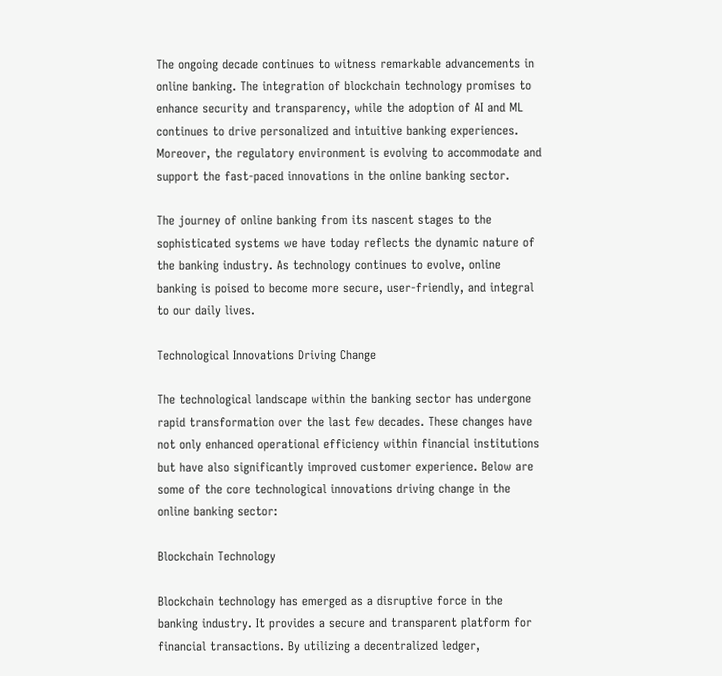The ongoing decade continues to witness remarkable advancements in online banking. The integration of blockchain technology promises to enhance security and transparency, while the adoption of AI and ML continues to drive personalized and intuitive banking experiences. Moreover, the regulatory environment is evolving to accommodate and support the fast-paced innovations in the online banking sector.

The journey of online banking from its nascent stages to the sophisticated systems we have today reflects the dynamic nature of the banking industry. As technology continues to evolve, online banking is poised to become more secure, user-friendly, and integral to our daily lives.

Technological Innovations Driving Change

The technological landscape within the banking sector has undergone rapid transformation over the last few decades. These changes have not only enhanced operational efficiency within financial institutions but have also significantly improved customer experience. Below are some of the core technological innovations driving change in the online banking sector:

Blockchain Technology

Blockchain technology has emerged as a disruptive force in the banking industry. It provides a secure and transparent platform for financial transactions. By utilizing a decentralized ledger,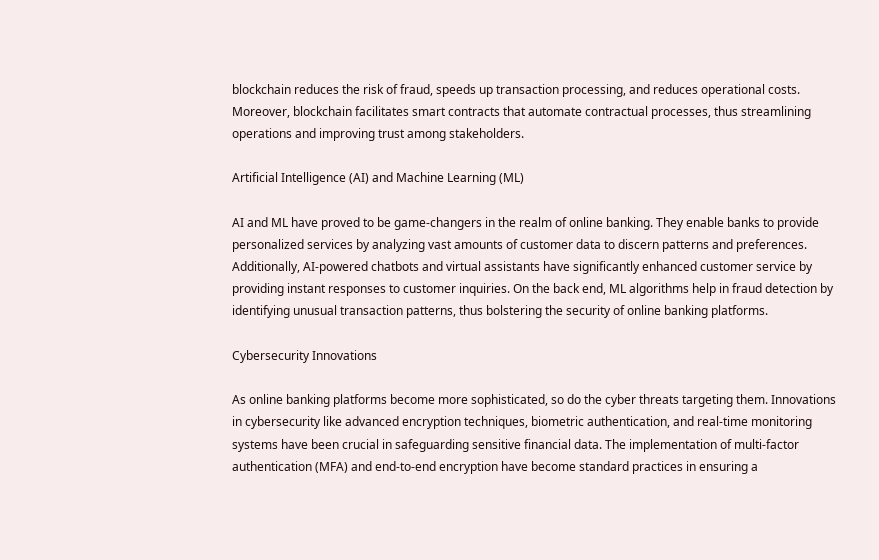blockchain reduces the risk of fraud, speeds up transaction processing, and reduces operational costs. Moreover, blockchain facilitates smart contracts that automate contractual processes, thus streamlining operations and improving trust among stakeholders.

Artificial Intelligence (AI) and Machine Learning (ML)

AI and ML have proved to be game-changers in the realm of online banking. They enable banks to provide personalized services by analyzing vast amounts of customer data to discern patterns and preferences. Additionally, AI-powered chatbots and virtual assistants have significantly enhanced customer service by providing instant responses to customer inquiries. On the back end, ML algorithms help in fraud detection by identifying unusual transaction patterns, thus bolstering the security of online banking platforms.

Cybersecurity Innovations

As online banking platforms become more sophisticated, so do the cyber threats targeting them. Innovations in cybersecurity like advanced encryption techniques, biometric authentication, and real-time monitoring systems have been crucial in safeguarding sensitive financial data. The implementation of multi-factor authentication (MFA) and end-to-end encryption have become standard practices in ensuring a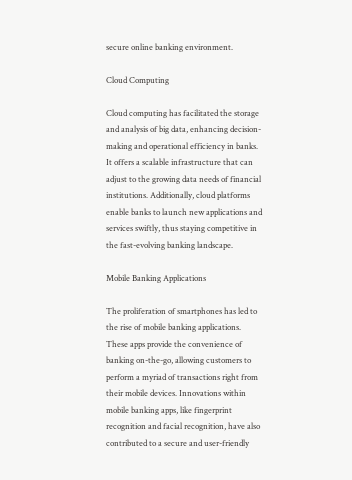secure online banking environment.

Cloud Computing

Cloud computing has facilitated the storage and analysis of big data, enhancing decision-making and operational efficiency in banks. It offers a scalable infrastructure that can adjust to the growing data needs of financial institutions. Additionally, cloud platforms enable banks to launch new applications and services swiftly, thus staying competitive in the fast-evolving banking landscape.

Mobile Banking Applications

The proliferation of smartphones has led to the rise of mobile banking applications. These apps provide the convenience of banking on-the-go, allowing customers to perform a myriad of transactions right from their mobile devices. Innovations within mobile banking apps, like fingerprint recognition and facial recognition, have also contributed to a secure and user-friendly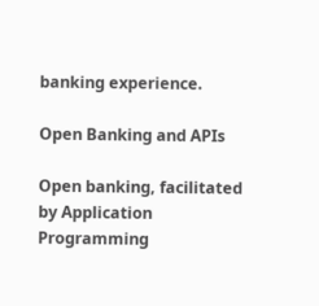banking experience.

Open Banking and APIs

Open banking, facilitated by Application Programming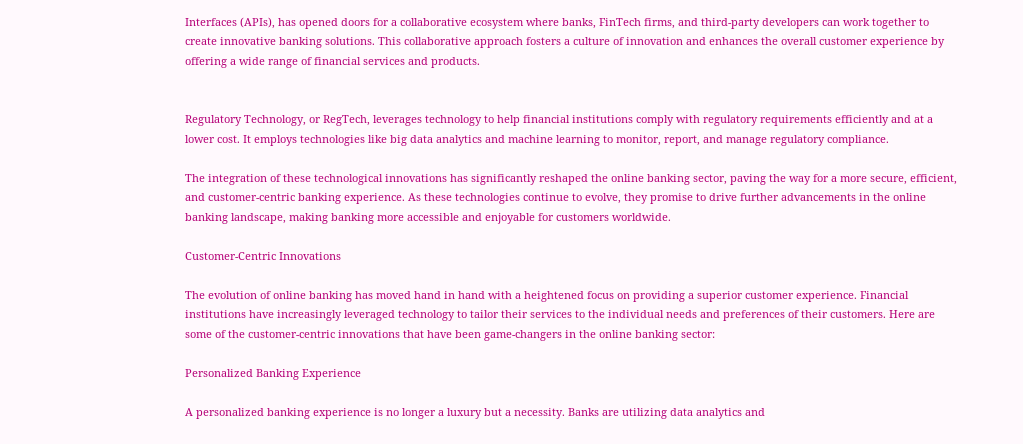Interfaces (APIs), has opened doors for a collaborative ecosystem where banks, FinTech firms, and third-party developers can work together to create innovative banking solutions. This collaborative approach fosters a culture of innovation and enhances the overall customer experience by offering a wide range of financial services and products.


Regulatory Technology, or RegTech, leverages technology to help financial institutions comply with regulatory requirements efficiently and at a lower cost. It employs technologies like big data analytics and machine learning to monitor, report, and manage regulatory compliance.

The integration of these technological innovations has significantly reshaped the online banking sector, paving the way for a more secure, efficient, and customer-centric banking experience. As these technologies continue to evolve, they promise to drive further advancements in the online banking landscape, making banking more accessible and enjoyable for customers worldwide.

Customer-Centric Innovations

The evolution of online banking has moved hand in hand with a heightened focus on providing a superior customer experience. Financial institutions have increasingly leveraged technology to tailor their services to the individual needs and preferences of their customers. Here are some of the customer-centric innovations that have been game-changers in the online banking sector:

Personalized Banking Experience

A personalized banking experience is no longer a luxury but a necessity. Banks are utilizing data analytics and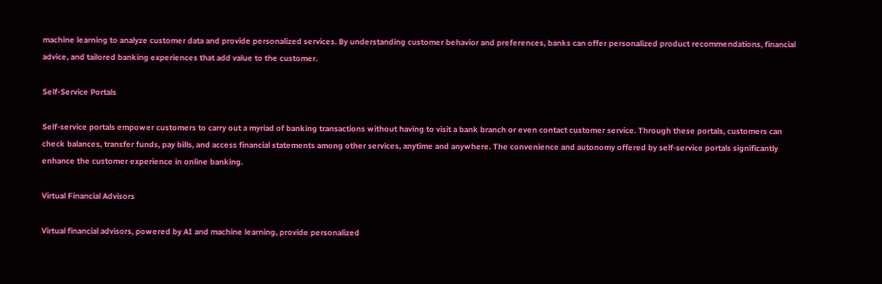machine learning to analyze customer data and provide personalized services. By understanding customer behavior and preferences, banks can offer personalized product recommendations, financial advice, and tailored banking experiences that add value to the customer.

Self-Service Portals

Self-service portals empower customers to carry out a myriad of banking transactions without having to visit a bank branch or even contact customer service. Through these portals, customers can check balances, transfer funds, pay bills, and access financial statements among other services, anytime and anywhere. The convenience and autonomy offered by self-service portals significantly enhance the customer experience in online banking.

Virtual Financial Advisors

Virtual financial advisors, powered by AI and machine learning, provide personalized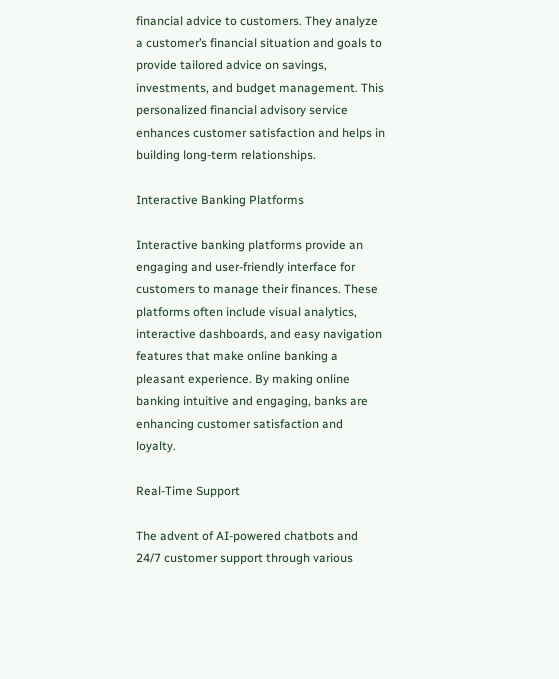financial advice to customers. They analyze a customer’s financial situation and goals to provide tailored advice on savings, investments, and budget management. This personalized financial advisory service enhances customer satisfaction and helps in building long-term relationships.

Interactive Banking Platforms

Interactive banking platforms provide an engaging and user-friendly interface for customers to manage their finances. These platforms often include visual analytics, interactive dashboards, and easy navigation features that make online banking a pleasant experience. By making online banking intuitive and engaging, banks are enhancing customer satisfaction and loyalty.

Real-Time Support

The advent of AI-powered chatbots and 24/7 customer support through various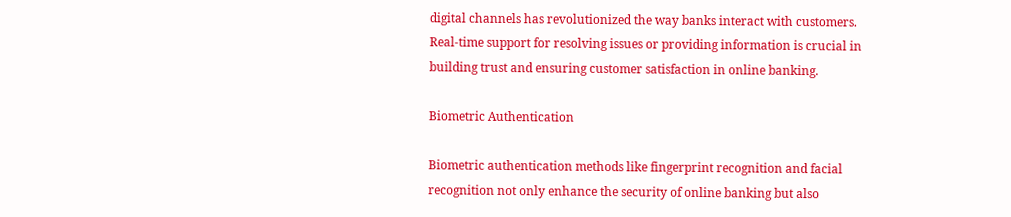digital channels has revolutionized the way banks interact with customers. Real-time support for resolving issues or providing information is crucial in building trust and ensuring customer satisfaction in online banking.

Biometric Authentication

Biometric authentication methods like fingerprint recognition and facial recognition not only enhance the security of online banking but also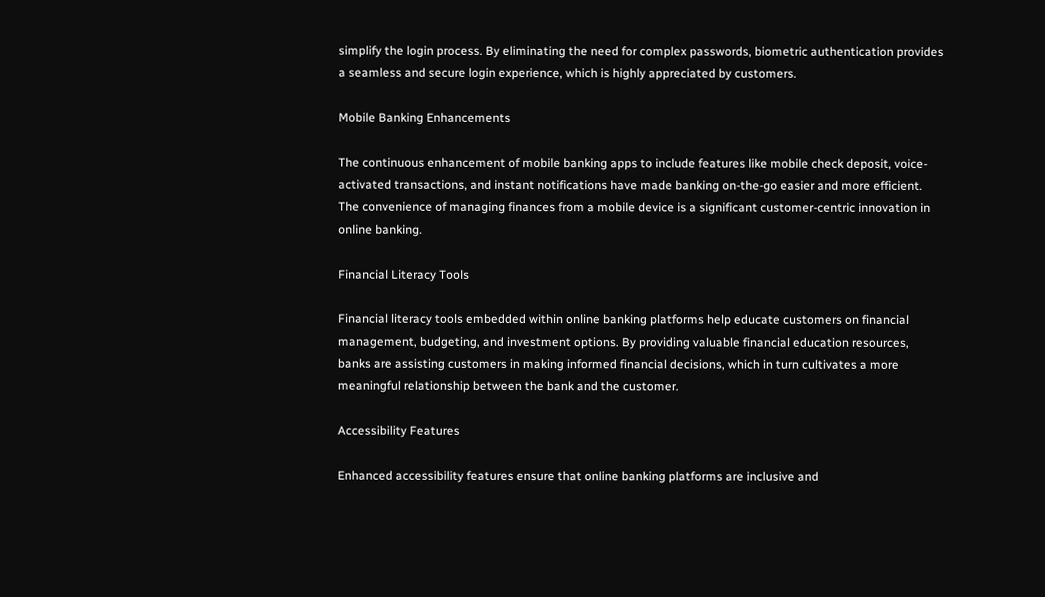simplify the login process. By eliminating the need for complex passwords, biometric authentication provides a seamless and secure login experience, which is highly appreciated by customers.

Mobile Banking Enhancements

The continuous enhancement of mobile banking apps to include features like mobile check deposit, voice-activated transactions, and instant notifications have made banking on-the-go easier and more efficient. The convenience of managing finances from a mobile device is a significant customer-centric innovation in online banking.

Financial Literacy Tools

Financial literacy tools embedded within online banking platforms help educate customers on financial management, budgeting, and investment options. By providing valuable financial education resources, banks are assisting customers in making informed financial decisions, which in turn cultivates a more meaningful relationship between the bank and the customer.

Accessibility Features

Enhanced accessibility features ensure that online banking platforms are inclusive and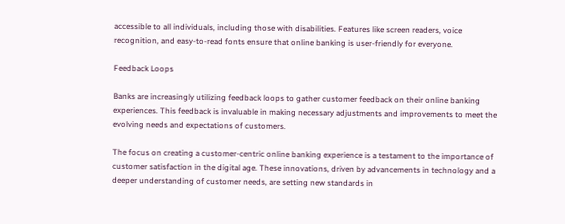accessible to all individuals, including those with disabilities. Features like screen readers, voice recognition, and easy-to-read fonts ensure that online banking is user-friendly for everyone.

Feedback Loops

Banks are increasingly utilizing feedback loops to gather customer feedback on their online banking experiences. This feedback is invaluable in making necessary adjustments and improvements to meet the evolving needs and expectations of customers.

The focus on creating a customer-centric online banking experience is a testament to the importance of customer satisfaction in the digital age. These innovations, driven by advancements in technology and a deeper understanding of customer needs, are setting new standards in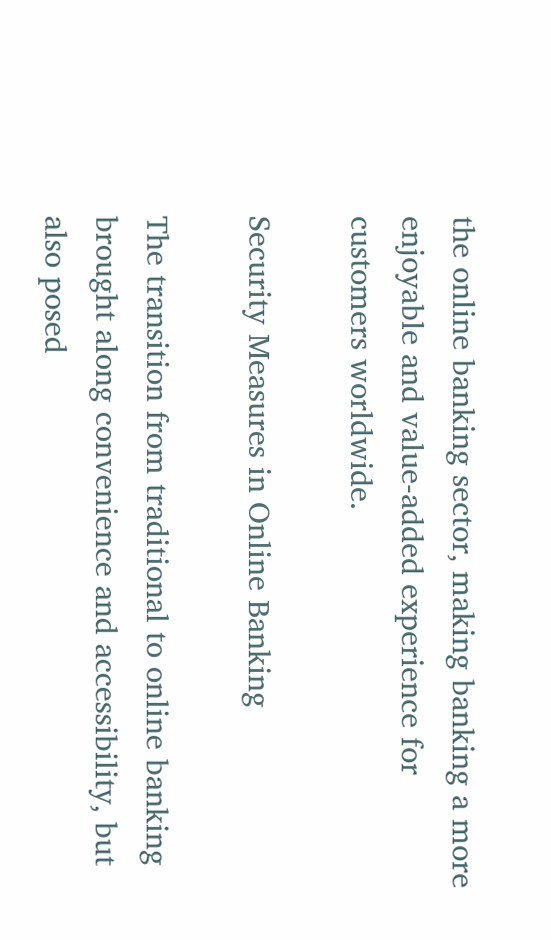the online banking sector, making banking a more enjoyable and value-added experience for customers worldwide.

Security Measures in Online Banking

The transition from traditional to online banking brought along convenience and accessibility, but also posed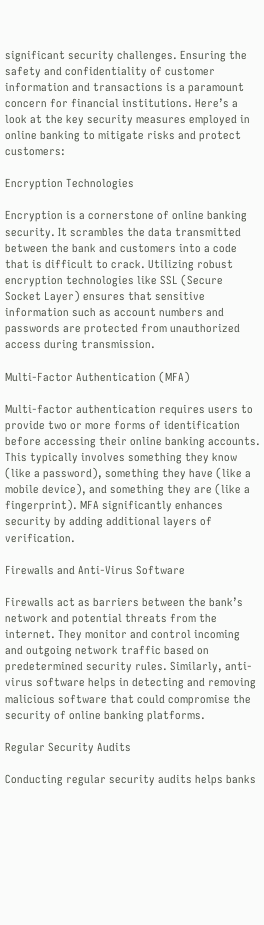significant security challenges. Ensuring the safety and confidentiality of customer information and transactions is a paramount concern for financial institutions. Here’s a look at the key security measures employed in online banking to mitigate risks and protect customers:

Encryption Technologies

Encryption is a cornerstone of online banking security. It scrambles the data transmitted between the bank and customers into a code that is difficult to crack. Utilizing robust encryption technologies like SSL (Secure Socket Layer) ensures that sensitive information such as account numbers and passwords are protected from unauthorized access during transmission.

Multi-Factor Authentication (MFA)

Multi-factor authentication requires users to provide two or more forms of identification before accessing their online banking accounts. This typically involves something they know (like a password), something they have (like a mobile device), and something they are (like a fingerprint). MFA significantly enhances security by adding additional layers of verification.

Firewalls and Anti-Virus Software

Firewalls act as barriers between the bank’s network and potential threats from the internet. They monitor and control incoming and outgoing network traffic based on predetermined security rules. Similarly, anti-virus software helps in detecting and removing malicious software that could compromise the security of online banking platforms.

Regular Security Audits

Conducting regular security audits helps banks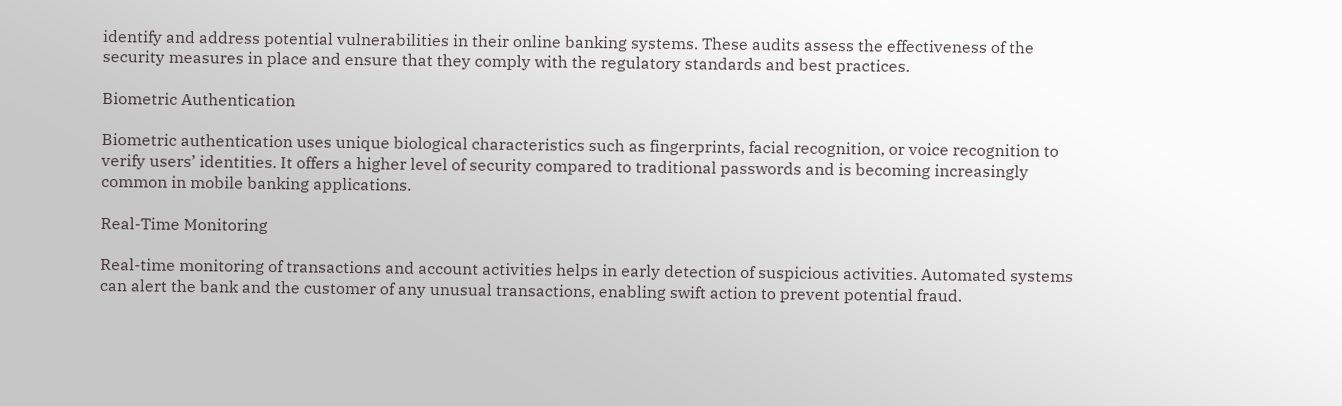identify and address potential vulnerabilities in their online banking systems. These audits assess the effectiveness of the security measures in place and ensure that they comply with the regulatory standards and best practices.

Biometric Authentication

Biometric authentication uses unique biological characteristics such as fingerprints, facial recognition, or voice recognition to verify users’ identities. It offers a higher level of security compared to traditional passwords and is becoming increasingly common in mobile banking applications.

Real-Time Monitoring

Real-time monitoring of transactions and account activities helps in early detection of suspicious activities. Automated systems can alert the bank and the customer of any unusual transactions, enabling swift action to prevent potential fraud.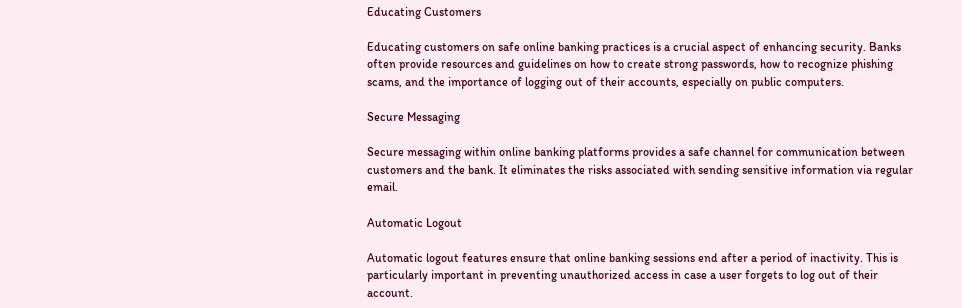Educating Customers

Educating customers on safe online banking practices is a crucial aspect of enhancing security. Banks often provide resources and guidelines on how to create strong passwords, how to recognize phishing scams, and the importance of logging out of their accounts, especially on public computers.

Secure Messaging

Secure messaging within online banking platforms provides a safe channel for communication between customers and the bank. It eliminates the risks associated with sending sensitive information via regular email.

Automatic Logout

Automatic logout features ensure that online banking sessions end after a period of inactivity. This is particularly important in preventing unauthorized access in case a user forgets to log out of their account.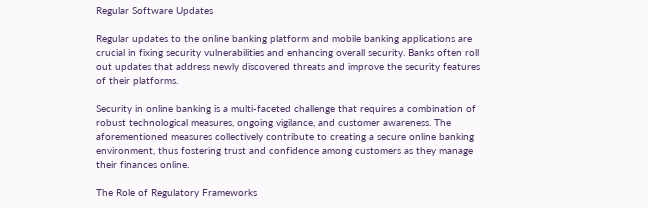Regular Software Updates

Regular updates to the online banking platform and mobile banking applications are crucial in fixing security vulnerabilities and enhancing overall security. Banks often roll out updates that address newly discovered threats and improve the security features of their platforms.

Security in online banking is a multi-faceted challenge that requires a combination of robust technological measures, ongoing vigilance, and customer awareness. The aforementioned measures collectively contribute to creating a secure online banking environment, thus fostering trust and confidence among customers as they manage their finances online.

The Role of Regulatory Frameworks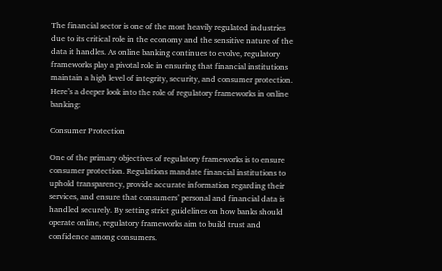The financial sector is one of the most heavily regulated industries due to its critical role in the economy and the sensitive nature of the data it handles. As online banking continues to evolve, regulatory frameworks play a pivotal role in ensuring that financial institutions maintain a high level of integrity, security, and consumer protection. Here’s a deeper look into the role of regulatory frameworks in online banking:

Consumer Protection

One of the primary objectives of regulatory frameworks is to ensure consumer protection. Regulations mandate financial institutions to uphold transparency, provide accurate information regarding their services, and ensure that consumers’ personal and financial data is handled securely. By setting strict guidelines on how banks should operate online, regulatory frameworks aim to build trust and confidence among consumers.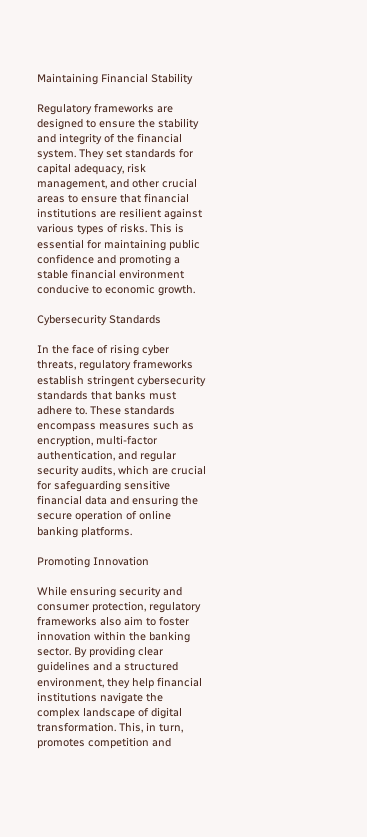Maintaining Financial Stability

Regulatory frameworks are designed to ensure the stability and integrity of the financial system. They set standards for capital adequacy, risk management, and other crucial areas to ensure that financial institutions are resilient against various types of risks. This is essential for maintaining public confidence and promoting a stable financial environment conducive to economic growth.

Cybersecurity Standards

In the face of rising cyber threats, regulatory frameworks establish stringent cybersecurity standards that banks must adhere to. These standards encompass measures such as encryption, multi-factor authentication, and regular security audits, which are crucial for safeguarding sensitive financial data and ensuring the secure operation of online banking platforms.

Promoting Innovation

While ensuring security and consumer protection, regulatory frameworks also aim to foster innovation within the banking sector. By providing clear guidelines and a structured environment, they help financial institutions navigate the complex landscape of digital transformation. This, in turn, promotes competition and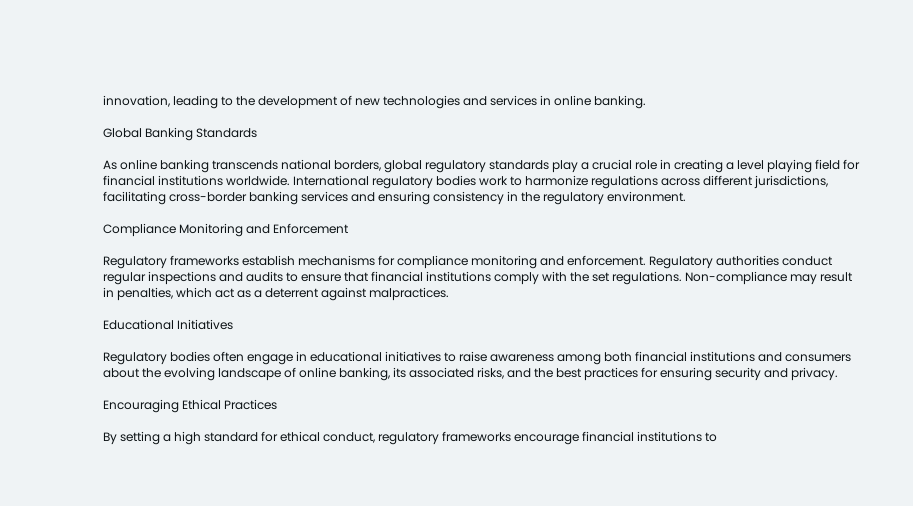innovation, leading to the development of new technologies and services in online banking.

Global Banking Standards

As online banking transcends national borders, global regulatory standards play a crucial role in creating a level playing field for financial institutions worldwide. International regulatory bodies work to harmonize regulations across different jurisdictions, facilitating cross-border banking services and ensuring consistency in the regulatory environment.

Compliance Monitoring and Enforcement

Regulatory frameworks establish mechanisms for compliance monitoring and enforcement. Regulatory authorities conduct regular inspections and audits to ensure that financial institutions comply with the set regulations. Non-compliance may result in penalties, which act as a deterrent against malpractices.

Educational Initiatives

Regulatory bodies often engage in educational initiatives to raise awareness among both financial institutions and consumers about the evolving landscape of online banking, its associated risks, and the best practices for ensuring security and privacy.

Encouraging Ethical Practices

By setting a high standard for ethical conduct, regulatory frameworks encourage financial institutions to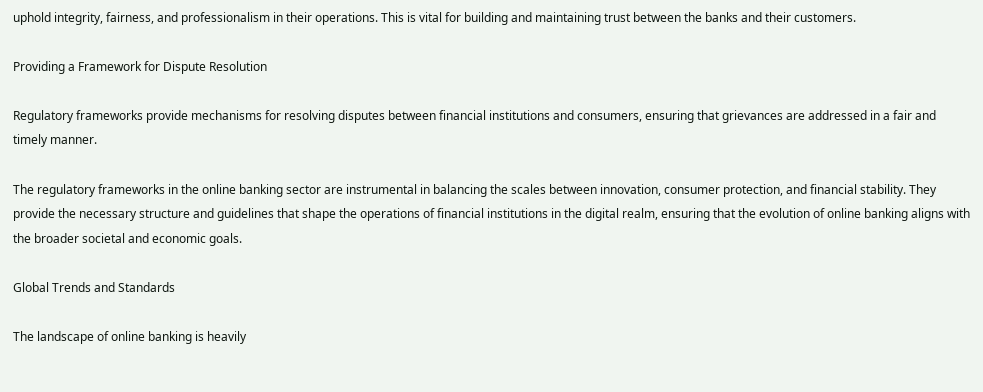uphold integrity, fairness, and professionalism in their operations. This is vital for building and maintaining trust between the banks and their customers.

Providing a Framework for Dispute Resolution

Regulatory frameworks provide mechanisms for resolving disputes between financial institutions and consumers, ensuring that grievances are addressed in a fair and timely manner.

The regulatory frameworks in the online banking sector are instrumental in balancing the scales between innovation, consumer protection, and financial stability. They provide the necessary structure and guidelines that shape the operations of financial institutions in the digital realm, ensuring that the evolution of online banking aligns with the broader societal and economic goals.

Global Trends and Standards

The landscape of online banking is heavily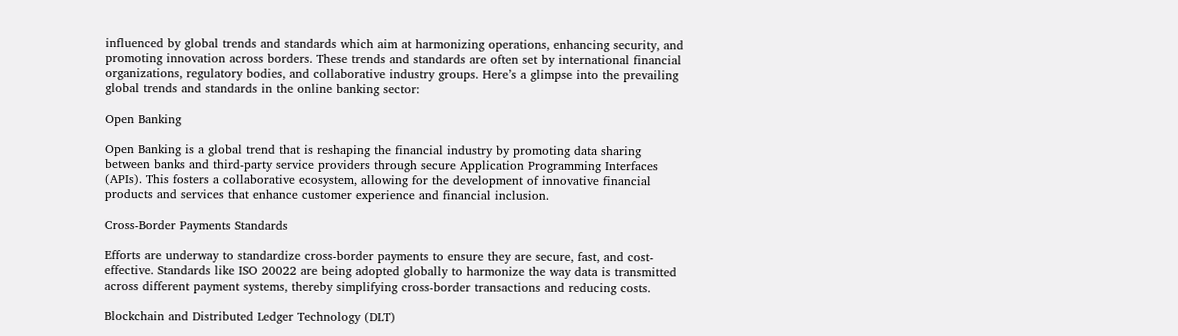influenced by global trends and standards which aim at harmonizing operations, enhancing security, and promoting innovation across borders. These trends and standards are often set by international financial organizations, regulatory bodies, and collaborative industry groups. Here’s a glimpse into the prevailing global trends and standards in the online banking sector:

Open Banking

Open Banking is a global trend that is reshaping the financial industry by promoting data sharing between banks and third-party service providers through secure Application Programming Interfaces (APIs). This fosters a collaborative ecosystem, allowing for the development of innovative financial products and services that enhance customer experience and financial inclusion.

Cross-Border Payments Standards

Efforts are underway to standardize cross-border payments to ensure they are secure, fast, and cost-effective. Standards like ISO 20022 are being adopted globally to harmonize the way data is transmitted across different payment systems, thereby simplifying cross-border transactions and reducing costs.

Blockchain and Distributed Ledger Technology (DLT)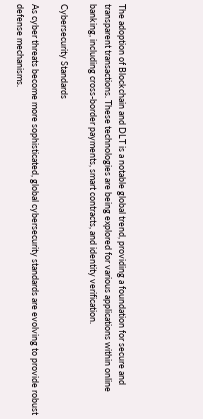The adoption of Blockchain and DLT is a notable global trend, providing a foundation for secure and transparent transactions. These technologies are being explored for various applications within online banking, including cross-border payments, smart contracts, and identity verification.

Cybersecurity Standards

As cyber threats become more sophisticated, global cybersecurity standards are evolving to provide robust defense mechanisms.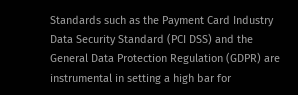Standards such as the Payment Card Industry Data Security Standard (PCI DSS) and the General Data Protection Regulation (GDPR) are instrumental in setting a high bar for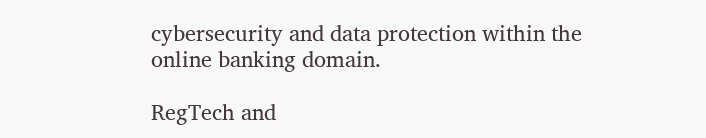cybersecurity and data protection within the online banking domain.

RegTech and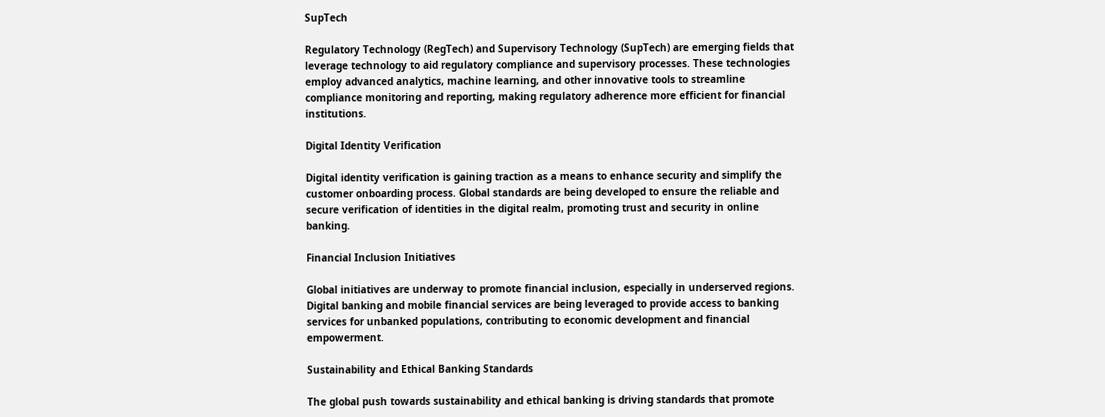SupTech

Regulatory Technology (RegTech) and Supervisory Technology (SupTech) are emerging fields that leverage technology to aid regulatory compliance and supervisory processes. These technologies employ advanced analytics, machine learning, and other innovative tools to streamline compliance monitoring and reporting, making regulatory adherence more efficient for financial institutions.

Digital Identity Verification

Digital identity verification is gaining traction as a means to enhance security and simplify the customer onboarding process. Global standards are being developed to ensure the reliable and secure verification of identities in the digital realm, promoting trust and security in online banking.

Financial Inclusion Initiatives

Global initiatives are underway to promote financial inclusion, especially in underserved regions. Digital banking and mobile financial services are being leveraged to provide access to banking services for unbanked populations, contributing to economic development and financial empowerment.

Sustainability and Ethical Banking Standards

The global push towards sustainability and ethical banking is driving standards that promote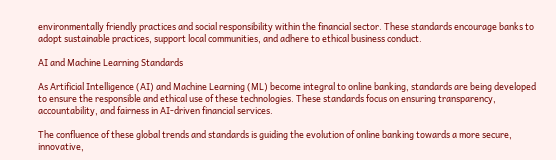environmentally friendly practices and social responsibility within the financial sector. These standards encourage banks to adopt sustainable practices, support local communities, and adhere to ethical business conduct.

AI and Machine Learning Standards

As Artificial Intelligence (AI) and Machine Learning (ML) become integral to online banking, standards are being developed to ensure the responsible and ethical use of these technologies. These standards focus on ensuring transparency, accountability, and fairness in AI-driven financial services.

The confluence of these global trends and standards is guiding the evolution of online banking towards a more secure, innovative,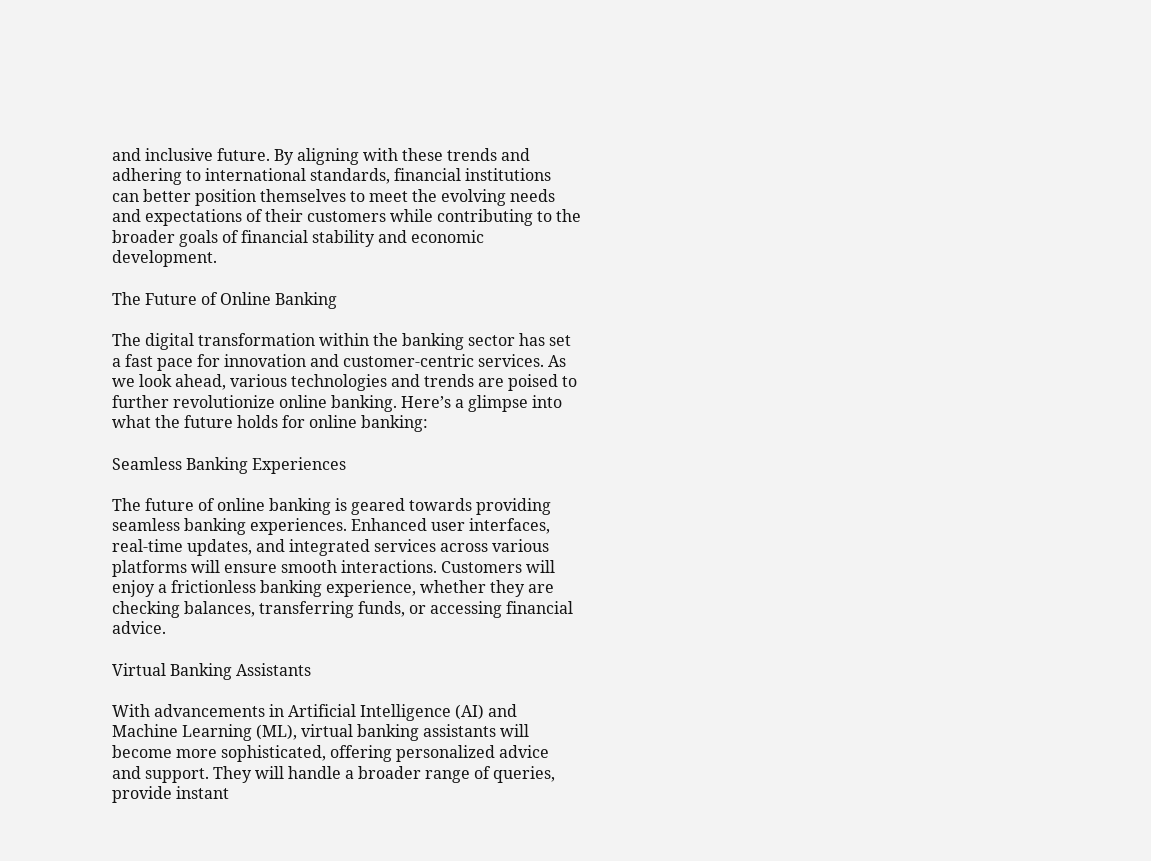and inclusive future. By aligning with these trends and adhering to international standards, financial institutions can better position themselves to meet the evolving needs and expectations of their customers while contributing to the broader goals of financial stability and economic development.

The Future of Online Banking

The digital transformation within the banking sector has set a fast pace for innovation and customer-centric services. As we look ahead, various technologies and trends are poised to further revolutionize online banking. Here’s a glimpse into what the future holds for online banking:

Seamless Banking Experiences

The future of online banking is geared towards providing seamless banking experiences. Enhanced user interfaces, real-time updates, and integrated services across various platforms will ensure smooth interactions. Customers will enjoy a frictionless banking experience, whether they are checking balances, transferring funds, or accessing financial advice.

Virtual Banking Assistants

With advancements in Artificial Intelligence (AI) and Machine Learning (ML), virtual banking assistants will become more sophisticated, offering personalized advice and support. They will handle a broader range of queries, provide instant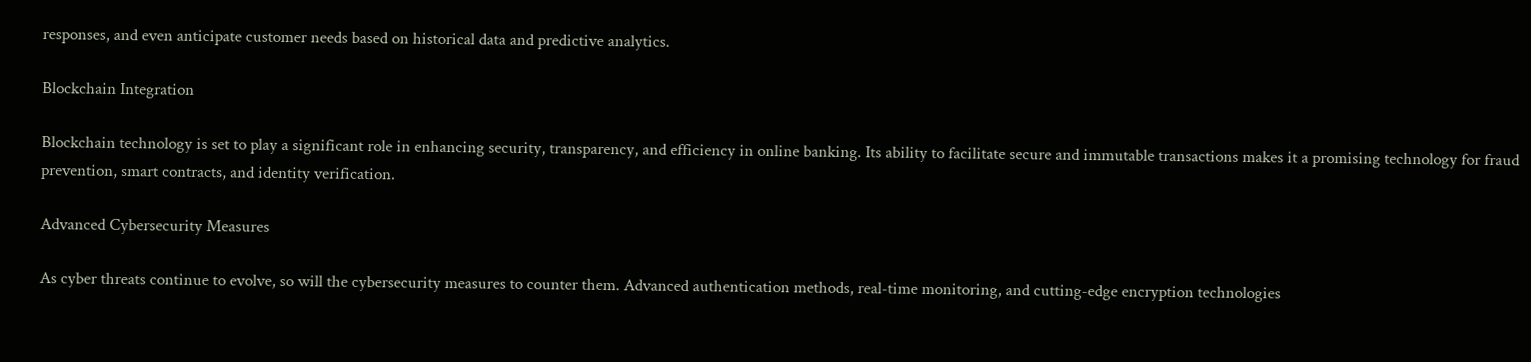responses, and even anticipate customer needs based on historical data and predictive analytics.

Blockchain Integration

Blockchain technology is set to play a significant role in enhancing security, transparency, and efficiency in online banking. Its ability to facilitate secure and immutable transactions makes it a promising technology for fraud prevention, smart contracts, and identity verification.

Advanced Cybersecurity Measures

As cyber threats continue to evolve, so will the cybersecurity measures to counter them. Advanced authentication methods, real-time monitoring, and cutting-edge encryption technologies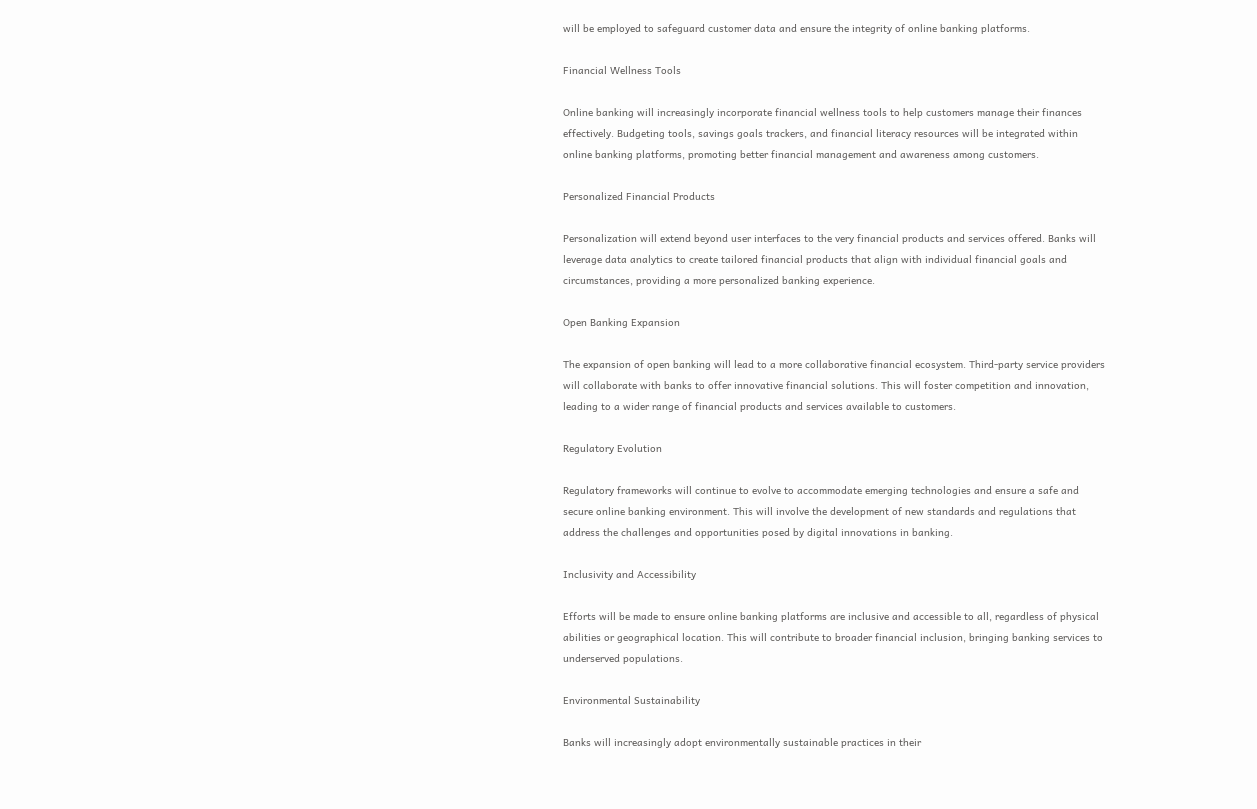will be employed to safeguard customer data and ensure the integrity of online banking platforms.

Financial Wellness Tools

Online banking will increasingly incorporate financial wellness tools to help customers manage their finances effectively. Budgeting tools, savings goals trackers, and financial literacy resources will be integrated within online banking platforms, promoting better financial management and awareness among customers.

Personalized Financial Products

Personalization will extend beyond user interfaces to the very financial products and services offered. Banks will leverage data analytics to create tailored financial products that align with individual financial goals and circumstances, providing a more personalized banking experience.

Open Banking Expansion

The expansion of open banking will lead to a more collaborative financial ecosystem. Third-party service providers will collaborate with banks to offer innovative financial solutions. This will foster competition and innovation, leading to a wider range of financial products and services available to customers.

Regulatory Evolution

Regulatory frameworks will continue to evolve to accommodate emerging technologies and ensure a safe and secure online banking environment. This will involve the development of new standards and regulations that address the challenges and opportunities posed by digital innovations in banking.

Inclusivity and Accessibility

Efforts will be made to ensure online banking platforms are inclusive and accessible to all, regardless of physical abilities or geographical location. This will contribute to broader financial inclusion, bringing banking services to underserved populations.

Environmental Sustainability

Banks will increasingly adopt environmentally sustainable practices in their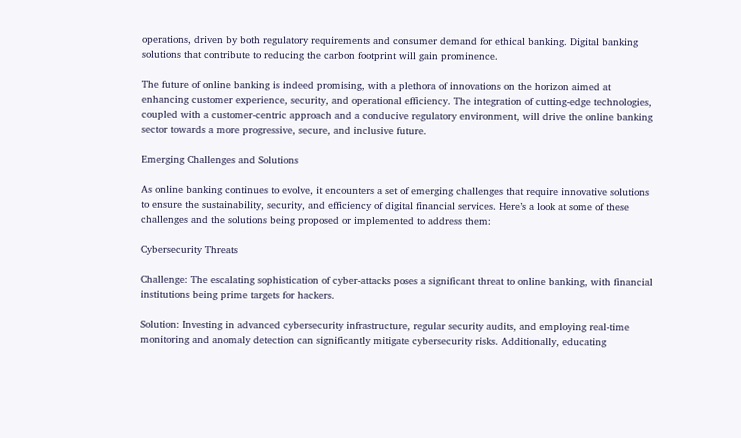operations, driven by both regulatory requirements and consumer demand for ethical banking. Digital banking solutions that contribute to reducing the carbon footprint will gain prominence.

The future of online banking is indeed promising, with a plethora of innovations on the horizon aimed at enhancing customer experience, security, and operational efficiency. The integration of cutting-edge technologies, coupled with a customer-centric approach and a conducive regulatory environment, will drive the online banking sector towards a more progressive, secure, and inclusive future.

Emerging Challenges and Solutions

As online banking continues to evolve, it encounters a set of emerging challenges that require innovative solutions to ensure the sustainability, security, and efficiency of digital financial services. Here’s a look at some of these challenges and the solutions being proposed or implemented to address them:

Cybersecurity Threats

Challenge: The escalating sophistication of cyber-attacks poses a significant threat to online banking, with financial institutions being prime targets for hackers.

Solution: Investing in advanced cybersecurity infrastructure, regular security audits, and employing real-time monitoring and anomaly detection can significantly mitigate cybersecurity risks. Additionally, educating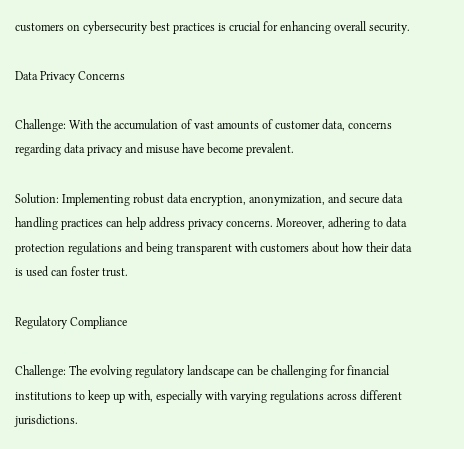customers on cybersecurity best practices is crucial for enhancing overall security.

Data Privacy Concerns

Challenge: With the accumulation of vast amounts of customer data, concerns regarding data privacy and misuse have become prevalent.

Solution: Implementing robust data encryption, anonymization, and secure data handling practices can help address privacy concerns. Moreover, adhering to data protection regulations and being transparent with customers about how their data is used can foster trust.

Regulatory Compliance

Challenge: The evolving regulatory landscape can be challenging for financial institutions to keep up with, especially with varying regulations across different jurisdictions.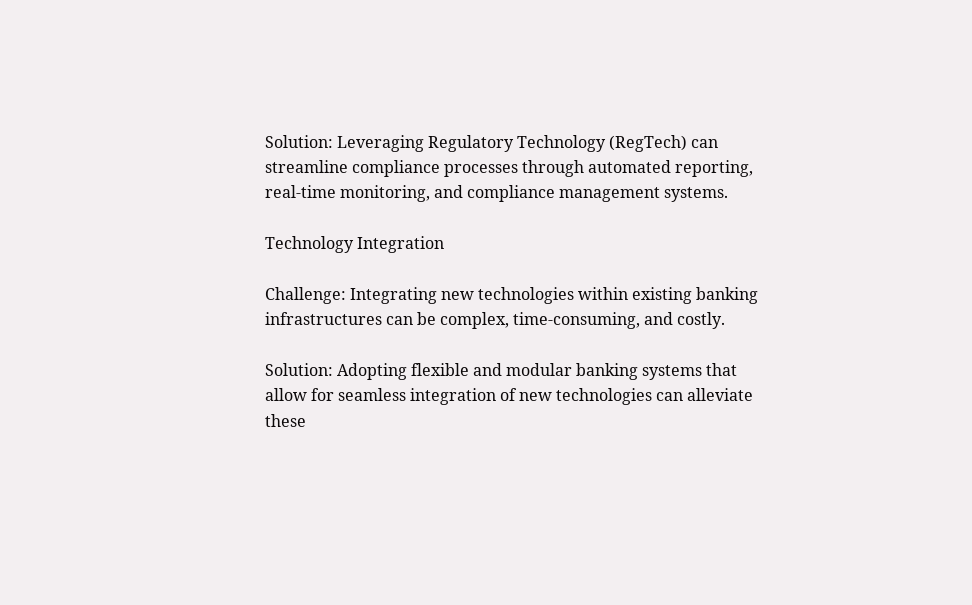Solution: Leveraging Regulatory Technology (RegTech) can streamline compliance processes through automated reporting, real-time monitoring, and compliance management systems.

Technology Integration

Challenge: Integrating new technologies within existing banking infrastructures can be complex, time-consuming, and costly.

Solution: Adopting flexible and modular banking systems that allow for seamless integration of new technologies can alleviate these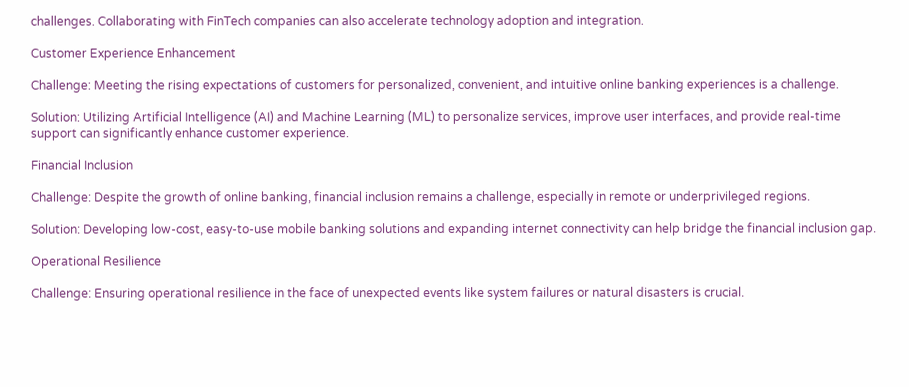challenges. Collaborating with FinTech companies can also accelerate technology adoption and integration.

Customer Experience Enhancement

Challenge: Meeting the rising expectations of customers for personalized, convenient, and intuitive online banking experiences is a challenge.

Solution: Utilizing Artificial Intelligence (AI) and Machine Learning (ML) to personalize services, improve user interfaces, and provide real-time support can significantly enhance customer experience.

Financial Inclusion

Challenge: Despite the growth of online banking, financial inclusion remains a challenge, especially in remote or underprivileged regions.

Solution: Developing low-cost, easy-to-use mobile banking solutions and expanding internet connectivity can help bridge the financial inclusion gap.

Operational Resilience

Challenge: Ensuring operational resilience in the face of unexpected events like system failures or natural disasters is crucial.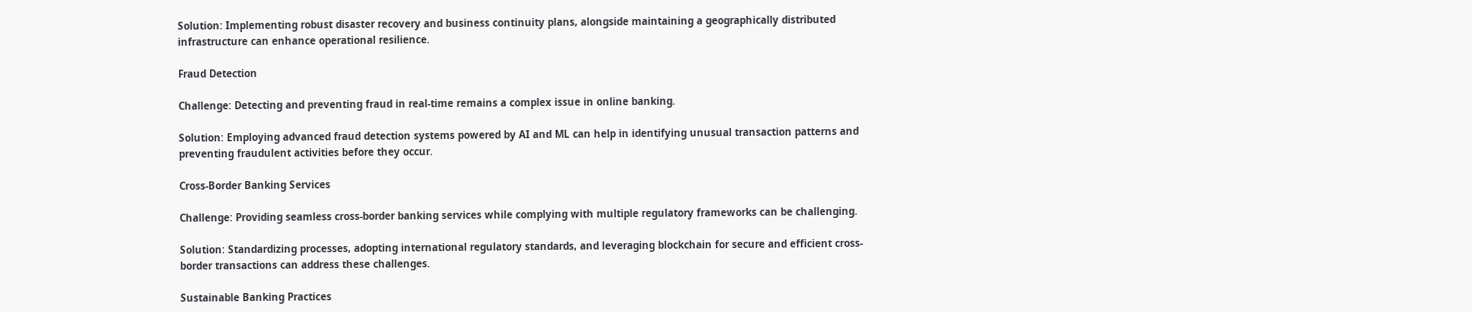Solution: Implementing robust disaster recovery and business continuity plans, alongside maintaining a geographically distributed infrastructure can enhance operational resilience.

Fraud Detection

Challenge: Detecting and preventing fraud in real-time remains a complex issue in online banking.

Solution: Employing advanced fraud detection systems powered by AI and ML can help in identifying unusual transaction patterns and preventing fraudulent activities before they occur.

Cross-Border Banking Services

Challenge: Providing seamless cross-border banking services while complying with multiple regulatory frameworks can be challenging.

Solution: Standardizing processes, adopting international regulatory standards, and leveraging blockchain for secure and efficient cross-border transactions can address these challenges.

Sustainable Banking Practices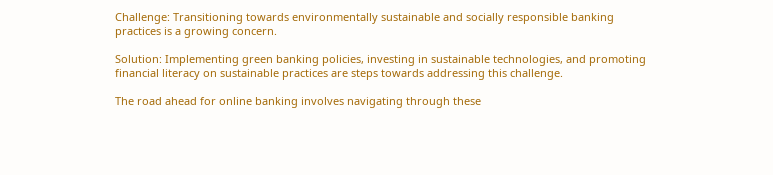Challenge: Transitioning towards environmentally sustainable and socially responsible banking practices is a growing concern.

Solution: Implementing green banking policies, investing in sustainable technologies, and promoting financial literacy on sustainable practices are steps towards addressing this challenge.

The road ahead for online banking involves navigating through these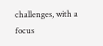challenges, with a focus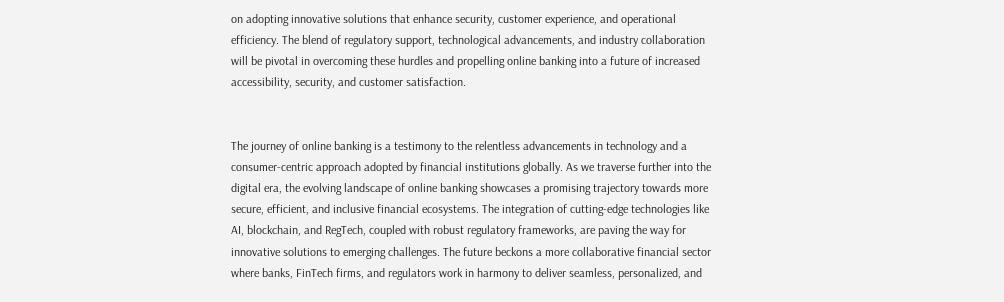on adopting innovative solutions that enhance security, customer experience, and operational efficiency. The blend of regulatory support, technological advancements, and industry collaboration will be pivotal in overcoming these hurdles and propelling online banking into a future of increased accessibility, security, and customer satisfaction.


The journey of online banking is a testimony to the relentless advancements in technology and a consumer-centric approach adopted by financial institutions globally. As we traverse further into the digital era, the evolving landscape of online banking showcases a promising trajectory towards more secure, efficient, and inclusive financial ecosystems. The integration of cutting-edge technologies like AI, blockchain, and RegTech, coupled with robust regulatory frameworks, are paving the way for innovative solutions to emerging challenges. The future beckons a more collaborative financial sector where banks, FinTech firms, and regulators work in harmony to deliver seamless, personalized, and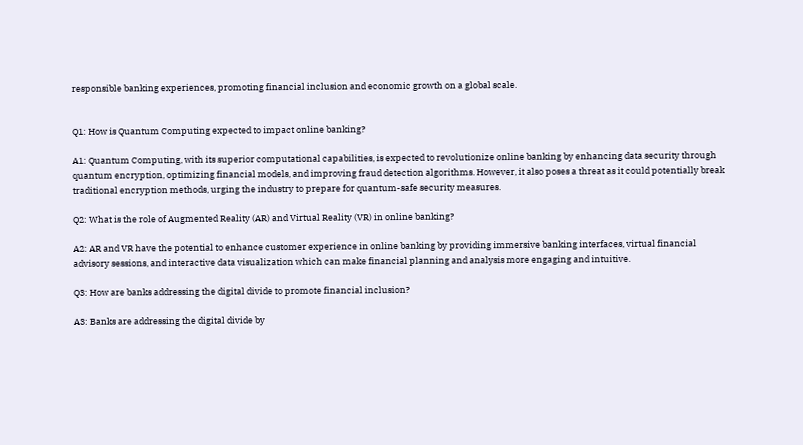responsible banking experiences, promoting financial inclusion and economic growth on a global scale.


Q1: How is Quantum Computing expected to impact online banking?

A1: Quantum Computing, with its superior computational capabilities, is expected to revolutionize online banking by enhancing data security through quantum encryption, optimizing financial models, and improving fraud detection algorithms. However, it also poses a threat as it could potentially break traditional encryption methods, urging the industry to prepare for quantum-safe security measures.

Q2: What is the role of Augmented Reality (AR) and Virtual Reality (VR) in online banking?

A2: AR and VR have the potential to enhance customer experience in online banking by providing immersive banking interfaces, virtual financial advisory sessions, and interactive data visualization which can make financial planning and analysis more engaging and intuitive.

Q3: How are banks addressing the digital divide to promote financial inclusion?

A3: Banks are addressing the digital divide by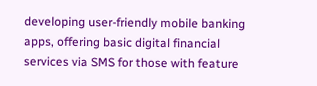developing user-friendly mobile banking apps, offering basic digital financial services via SMS for those with feature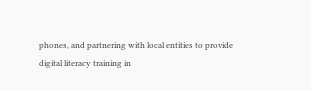phones, and partnering with local entities to provide digital literacy training in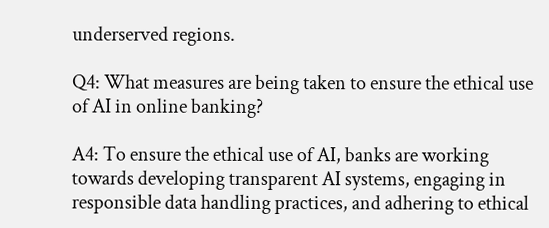underserved regions.

Q4: What measures are being taken to ensure the ethical use of AI in online banking?

A4: To ensure the ethical use of AI, banks are working towards developing transparent AI systems, engaging in responsible data handling practices, and adhering to ethical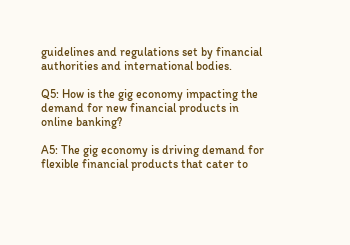guidelines and regulations set by financial authorities and international bodies.

Q5: How is the gig economy impacting the demand for new financial products in online banking?

A5: The gig economy is driving demand for flexible financial products that cater to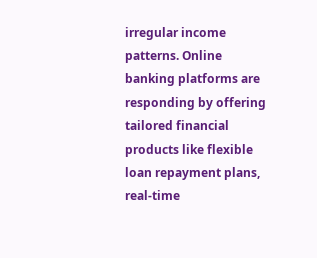irregular income patterns. Online banking platforms are responding by offering tailored financial products like flexible loan repayment plans, real-time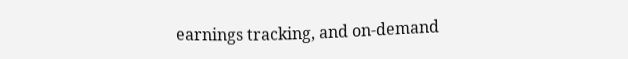earnings tracking, and on-demand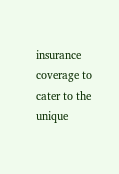insurance coverage to cater to the unique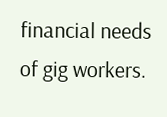financial needs of gig workers.